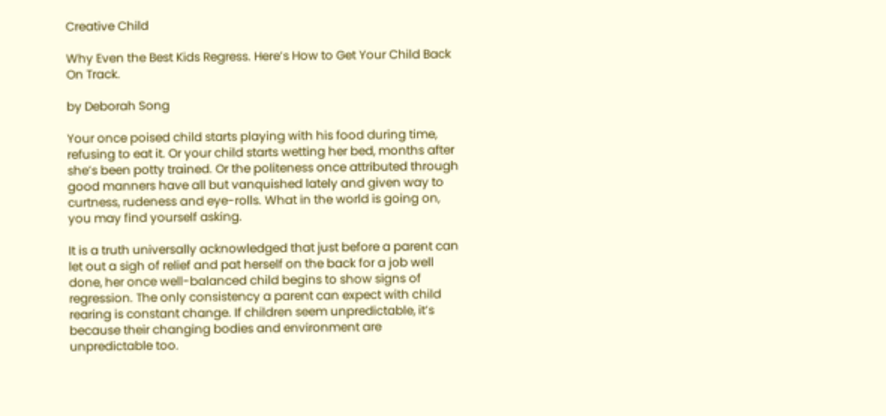Creative Child

Why Even the Best Kids Regress. Here’s How to Get Your Child Back On Track.

by Deborah Song

Your once poised child starts playing with his food during time, refusing to eat it. Or your child starts wetting her bed, months after she’s been potty trained. Or the politeness once attributed through good manners have all but vanquished lately and given way to curtness, rudeness and eye-rolls. What in the world is going on, you may find yourself asking.

It is a truth universally acknowledged that just before a parent can let out a sigh of relief and pat herself on the back for a job well done, her once well-balanced child begins to show signs of regression. The only consistency a parent can expect with child rearing is constant change. If children seem unpredictable, it’s because their changing bodies and environment are unpredictable too.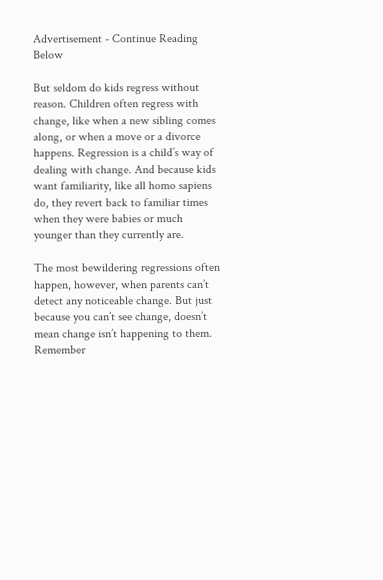Advertisement - Continue Reading Below

But seldom do kids regress without reason. Children often regress with change, like when a new sibling comes along, or when a move or a divorce happens. Regression is a child’s way of dealing with change. And because kids want familiarity, like all homo sapiens do, they revert back to familiar times when they were babies or much younger than they currently are.

The most bewildering regressions often happen, however, when parents can’t detect any noticeable change. But just because you can’t see change, doesn’t mean change isn’t happening to them. Remember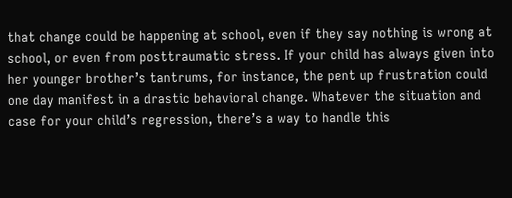that change could be happening at school, even if they say nothing is wrong at school, or even from posttraumatic stress. If your child has always given into her younger brother’s tantrums, for instance, the pent up frustration could one day manifest in a drastic behavioral change. Whatever the situation and case for your child’s regression, there’s a way to handle this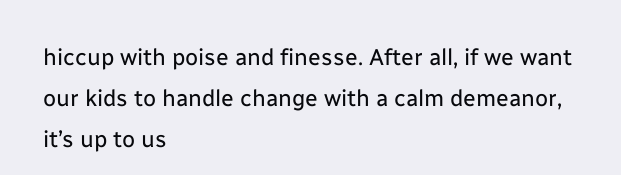hiccup with poise and finesse. After all, if we want our kids to handle change with a calm demeanor, it’s up to us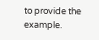to provide the example.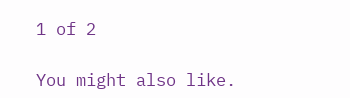1 of 2

You might also like.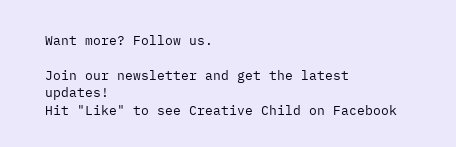Want more? Follow us.

Join our newsletter and get the latest updates!
Hit "Like" to see Creative Child on Facebook